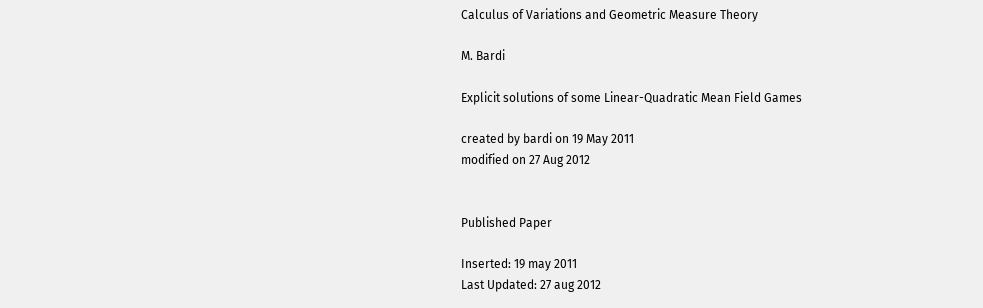Calculus of Variations and Geometric Measure Theory

M. Bardi

Explicit solutions of some Linear-Quadratic Mean Field Games

created by bardi on 19 May 2011
modified on 27 Aug 2012


Published Paper

Inserted: 19 may 2011
Last Updated: 27 aug 2012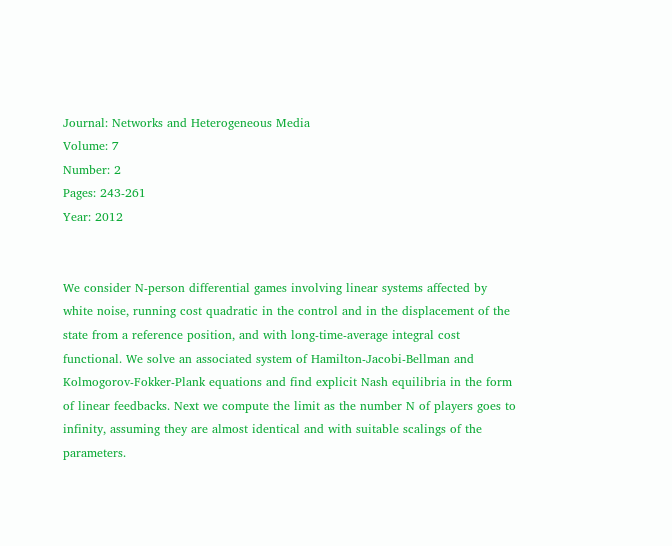Journal: Networks and Heterogeneous Media
Volume: 7
Number: 2
Pages: 243-261
Year: 2012


We consider N-person differential games involving linear systems affected by white noise, running cost quadratic in the control and in the displacement of the state from a reference position, and with long-time-average integral cost functional. We solve an associated system of Hamilton-Jacobi-Bellman and Kolmogorov-Fokker-Plank equations and find explicit Nash equilibria in the form of linear feedbacks. Next we compute the limit as the number N of players goes to infinity, assuming they are almost identical and with suitable scalings of the parameters.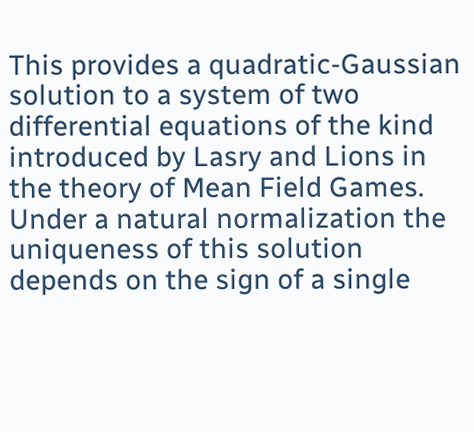This provides a quadratic-Gaussian solution to a system of two differential equations of the kind introduced by Lasry and Lions in the theory of Mean Field Games. Under a natural normalization the uniqueness of this solution depends on the sign of a single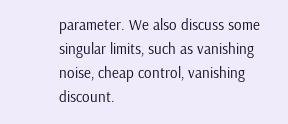parameter. We also discuss some singular limits, such as vanishing noise, cheap control, vanishing discount.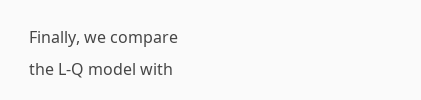Finally, we compare the L-Q model with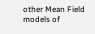other Mean Field models of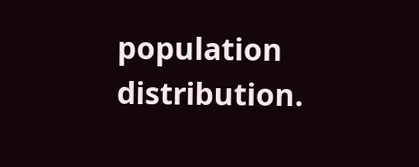population distribution.